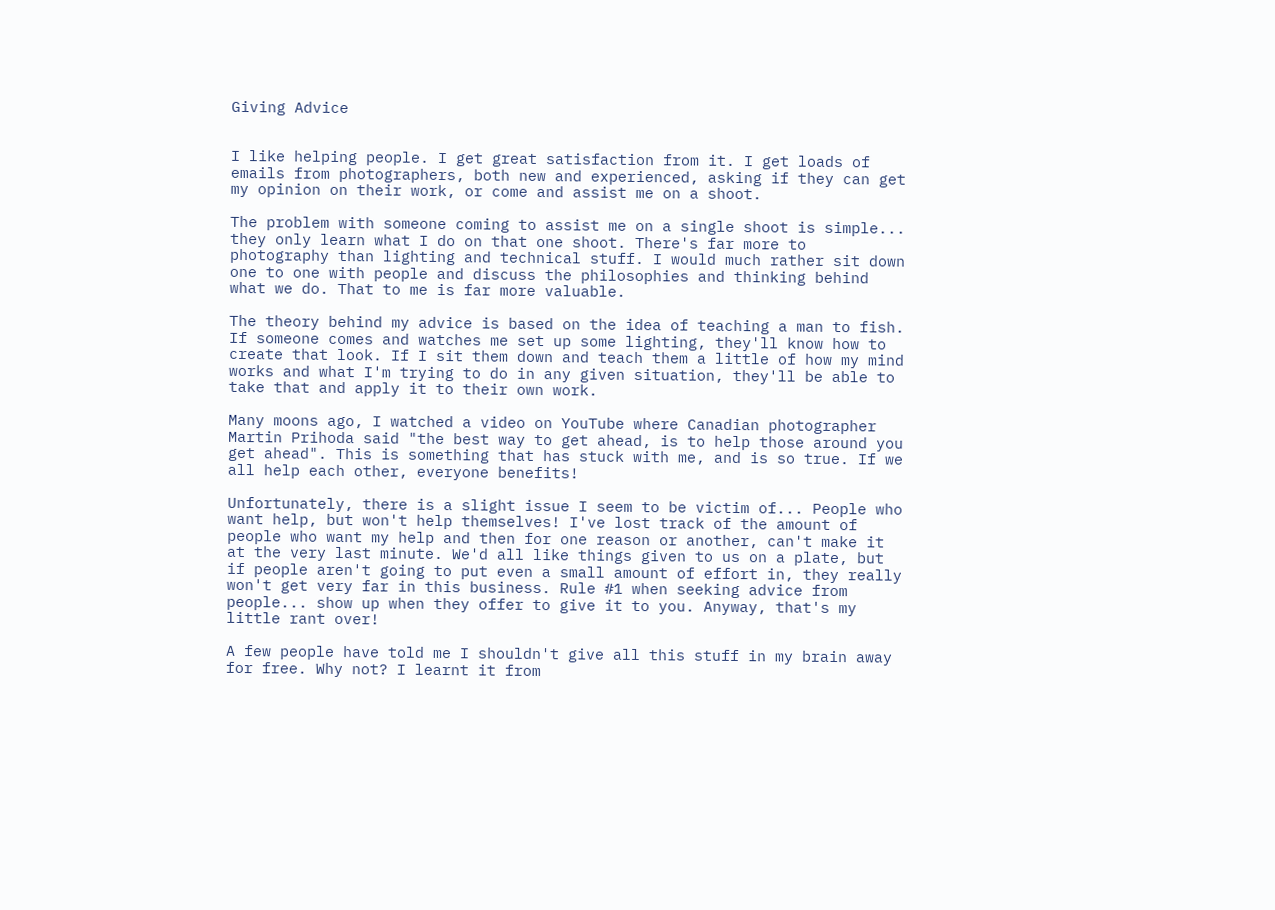Giving Advice


I like helping people. I get great satisfaction from it. I get loads of emails from photographers, both new and experienced, asking if they can get my opinion on their work, or come and assist me on a shoot.

The problem with someone coming to assist me on a single shoot is simple... they only learn what I do on that one shoot. There's far more to photography than lighting and technical stuff. I would much rather sit down one to one with people and discuss the philosophies and thinking behind what we do. That to me is far more valuable.

The theory behind my advice is based on the idea of teaching a man to fish. If someone comes and watches me set up some lighting, they'll know how to create that look. If I sit them down and teach them a little of how my mind works and what I'm trying to do in any given situation, they'll be able to take that and apply it to their own work.

Many moons ago, I watched a video on YouTube where Canadian photographer Martin Prihoda said "the best way to get ahead, is to help those around you get ahead". This is something that has stuck with me, and is so true. If we all help each other, everyone benefits!

Unfortunately, there is a slight issue I seem to be victim of... People who want help, but won't help themselves! I've lost track of the amount of people who want my help and then for one reason or another, can't make it at the very last minute. We'd all like things given to us on a plate, but if people aren't going to put even a small amount of effort in, they really won't get very far in this business. Rule #1 when seeking advice from people... show up when they offer to give it to you. Anyway, that's my little rant over!

A few people have told me I shouldn't give all this stuff in my brain away for free. Why not? I learnt it from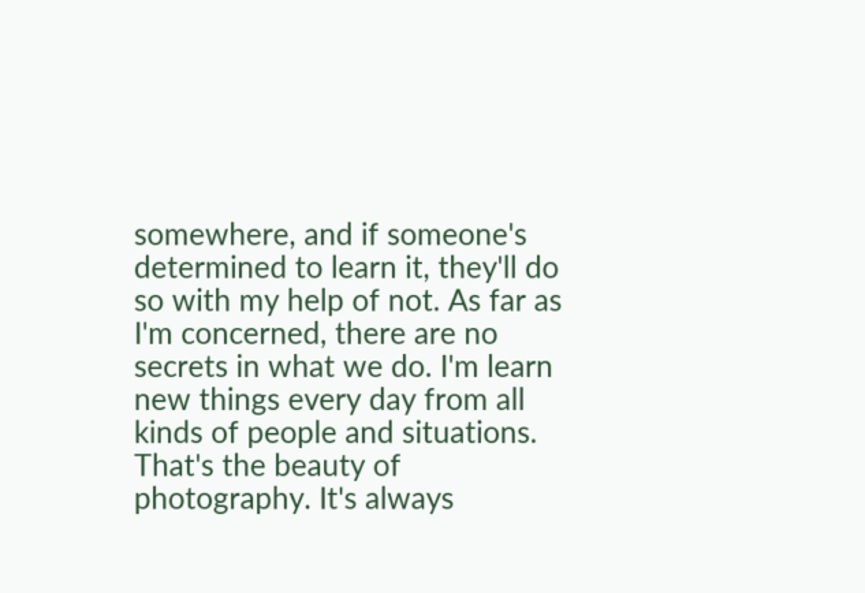somewhere, and if someone's determined to learn it, they'll do so with my help of not. As far as I'm concerned, there are no secrets in what we do. I'm learn new things every day from all kinds of people and situations. That's the beauty of photography. It's always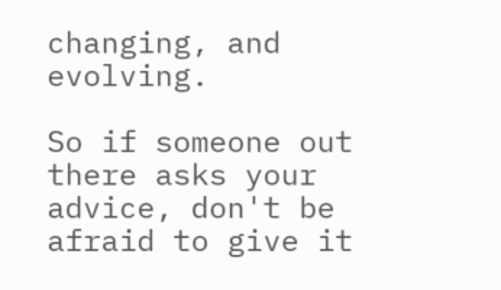changing, and evolving.

So if someone out there asks your advice, don't be afraid to give it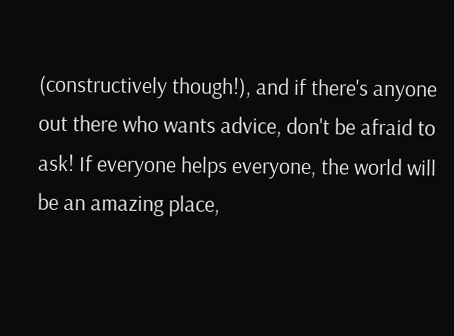(constructively though!), and if there's anyone out there who wants advice, don't be afraid to ask! If everyone helps everyone, the world will be an amazing place,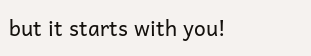but it starts with you!